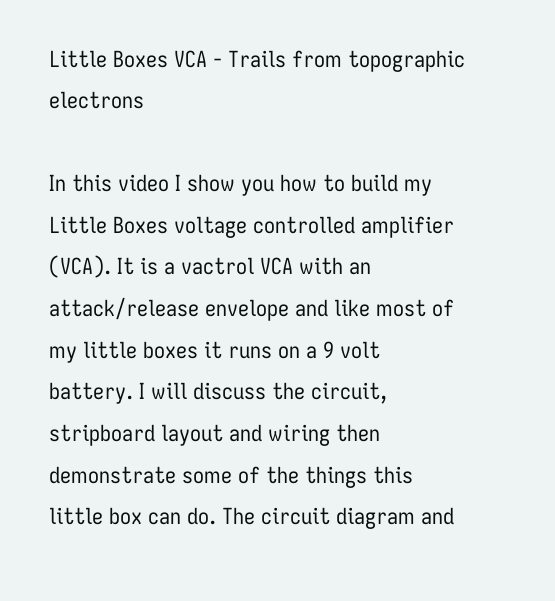Little Boxes VCA - Trails from topographic electrons

In this video I show you how to build my Little Boxes voltage controlled amplifier (VCA). It is a vactrol VCA with an attack/release envelope and like most of my little boxes it runs on a 9 volt battery. I will discuss the circuit, stripboard layout and wiring then demonstrate some of the things this little box can do. The circuit diagram and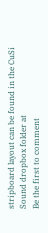stripboard layout can be found in the CuSi Sound dropbox folder at
Be the first to comment